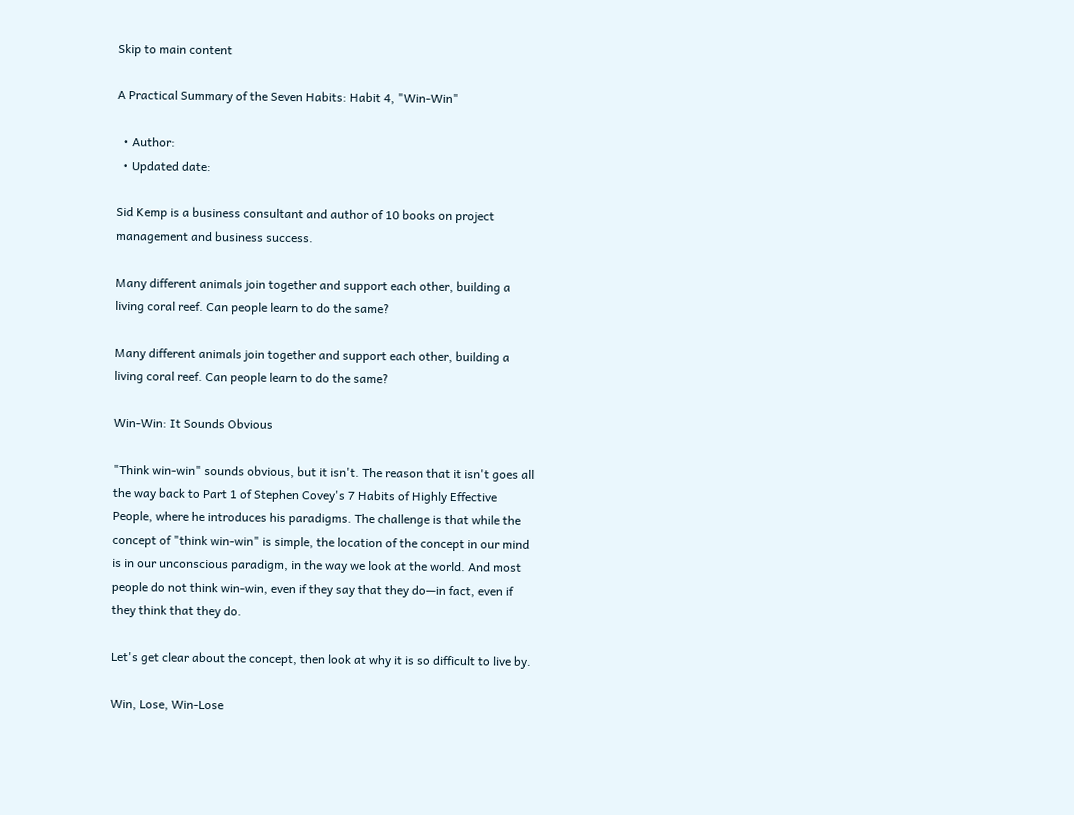Skip to main content

A Practical Summary of the Seven Habits: Habit 4, "Win-Win"

  • Author:
  • Updated date:

Sid Kemp is a business consultant and author of 10 books on project management and business success.

Many different animals join together and support each other, building a living coral reef. Can people learn to do the same?

Many different animals join together and support each other, building a living coral reef. Can people learn to do the same?

Win-Win: It Sounds Obvious

"Think win-win" sounds obvious, but it isn't. The reason that it isn't goes all the way back to Part 1 of Stephen Covey's 7 Habits of Highly Effective People, where he introduces his paradigms. The challenge is that while the concept of "think win-win" is simple, the location of the concept in our mind is in our unconscious paradigm, in the way we look at the world. And most people do not think win-win, even if they say that they do—in fact, even if they think that they do.

Let's get clear about the concept, then look at why it is so difficult to live by.

Win, Lose, Win-Lose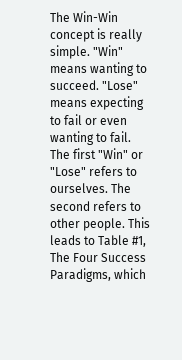The Win-Win concept is really simple. "Win" means wanting to succeed. "Lose" means expecting to fail or even wanting to fail. The first "Win" or "Lose" refers to ourselves. The second refers to other people. This leads to Table #1, The Four Success Paradigms, which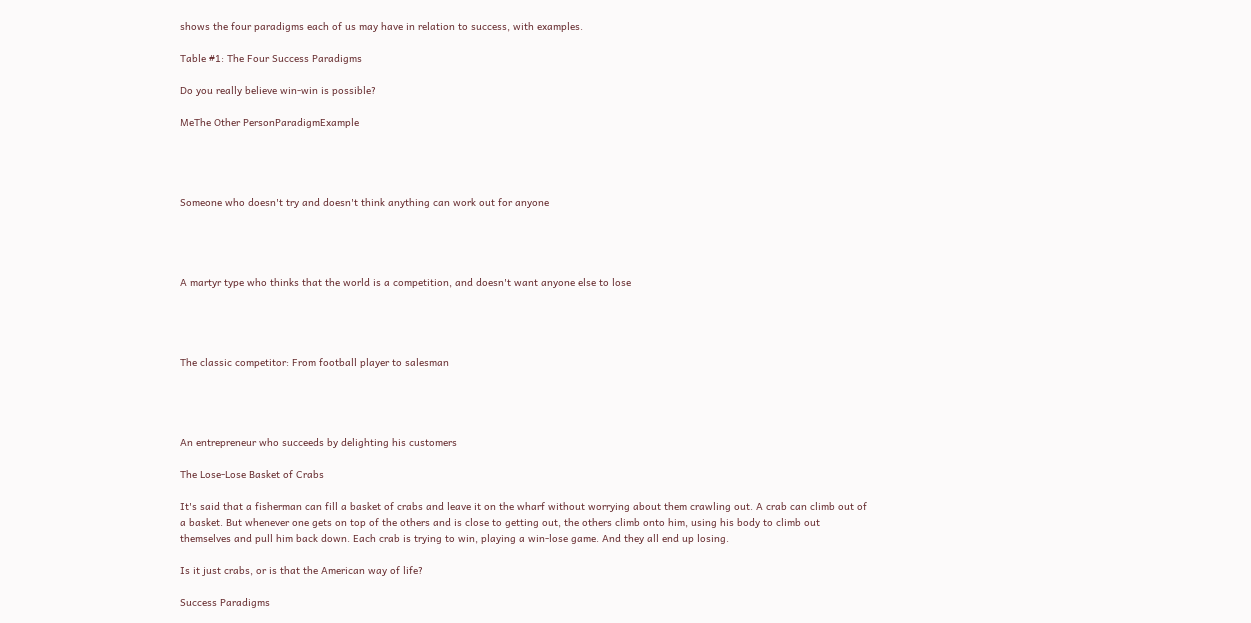shows the four paradigms each of us may have in relation to success, with examples.

Table #1: The Four Success Paradigms

Do you really believe win-win is possible?

MeThe Other PersonParadigmExample




Someone who doesn't try and doesn't think anything can work out for anyone




A martyr type who thinks that the world is a competition, and doesn't want anyone else to lose




The classic competitor: From football player to salesman




An entrepreneur who succeeds by delighting his customers

The Lose-Lose Basket of Crabs

It's said that a fisherman can fill a basket of crabs and leave it on the wharf without worrying about them crawling out. A crab can climb out of a basket. But whenever one gets on top of the others and is close to getting out, the others climb onto him, using his body to climb out themselves and pull him back down. Each crab is trying to win, playing a win-lose game. And they all end up losing.

Is it just crabs, or is that the American way of life?

Success Paradigms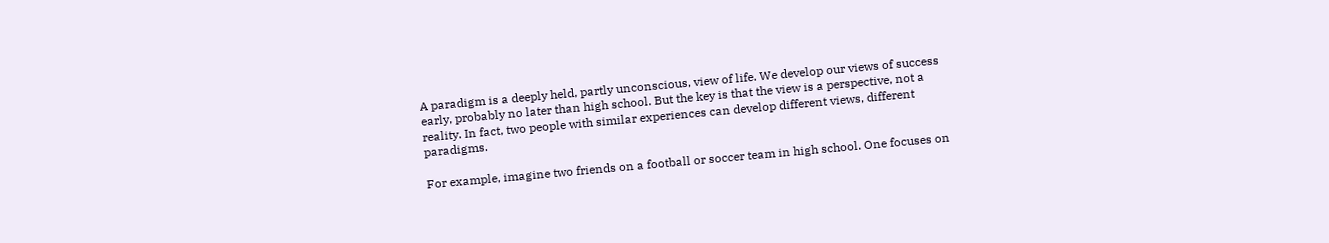A paradigm is a deeply held, partly unconscious, view of life. We develop our views of success early, probably no later than high school. But the key is that the view is a perspective, not a reality. In fact, two people with similar experiences can develop different views, different paradigms.

For example, imagine two friends on a football or soccer team in high school. One focuses on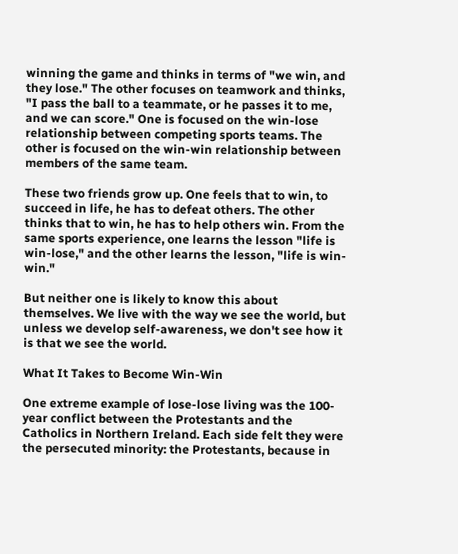winning the game and thinks in terms of "we win, and they lose." The other focuses on teamwork and thinks, "I pass the ball to a teammate, or he passes it to me, and we can score." One is focused on the win-lose relationship between competing sports teams. The other is focused on the win-win relationship between members of the same team.

These two friends grow up. One feels that to win, to succeed in life, he has to defeat others. The other thinks that to win, he has to help others win. From the same sports experience, one learns the lesson "life is win-lose," and the other learns the lesson, "life is win-win."

But neither one is likely to know this about themselves. We live with the way we see the world, but unless we develop self-awareness, we don't see how it is that we see the world.

What It Takes to Become Win-Win

One extreme example of lose-lose living was the 100-year conflict between the Protestants and the Catholics in Northern Ireland. Each side felt they were the persecuted minority: the Protestants, because in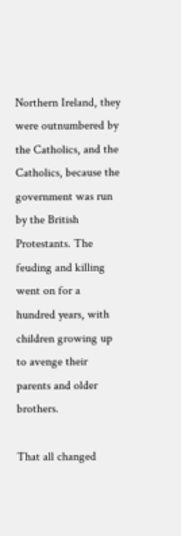Northern Ireland, they were outnumbered by the Catholics, and the Catholics, because the government was run by the British Protestants. The feuding and killing went on for a hundred years, with children growing up to avenge their parents and older brothers.

That all changed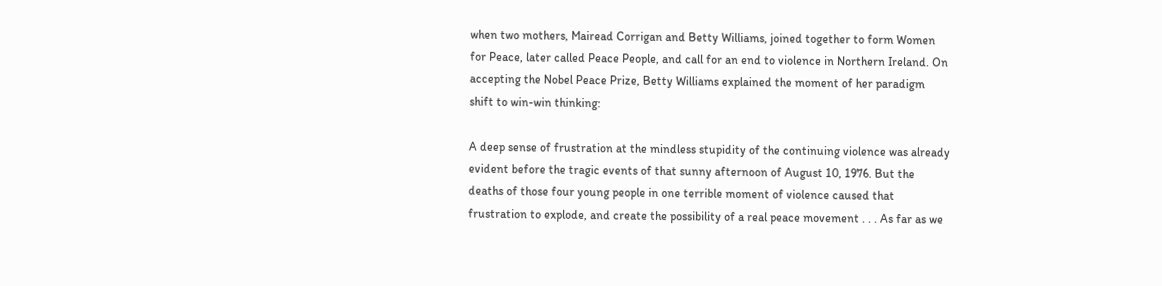when two mothers, Mairead Corrigan and Betty Williams, joined together to form Women for Peace, later called Peace People, and call for an end to violence in Northern Ireland. On accepting the Nobel Peace Prize, Betty Williams explained the moment of her paradigm shift to win-win thinking:

A deep sense of frustration at the mindless stupidity of the continuing violence was already evident before the tragic events of that sunny afternoon of August 10, 1976. But the deaths of those four young people in one terrible moment of violence caused that frustration to explode, and create the possibility of a real peace movement . . . As far as we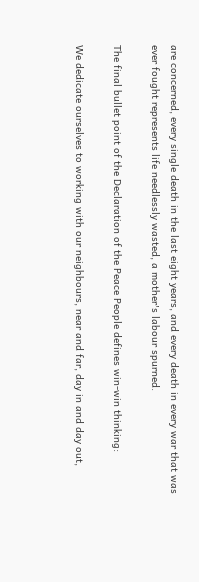are concerned, every single death in the last eight years, and every death in every war that was ever fought represents life needlessly wasted, a mother's labour spurned.

The final bullet point of the Declaration of the Peace People defines win-win thinking:

We dedicate ourselves to working with our neighbours, near and far, day in and day out,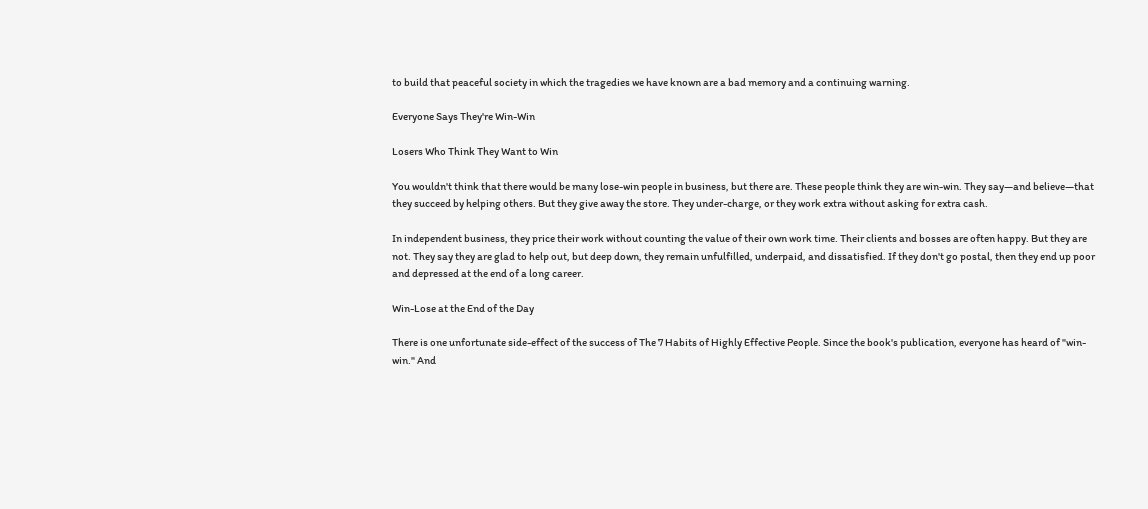to build that peaceful society in which the tragedies we have known are a bad memory and a continuing warning.

Everyone Says They're Win-Win

Losers Who Think They Want to Win

You wouldn't think that there would be many lose-win people in business, but there are. These people think they are win-win. They say—and believe—that they succeed by helping others. But they give away the store. They under-charge, or they work extra without asking for extra cash.

In independent business, they price their work without counting the value of their own work time. Their clients and bosses are often happy. But they are not. They say they are glad to help out, but deep down, they remain unfulfilled, underpaid, and dissatisfied. If they don't go postal, then they end up poor and depressed at the end of a long career.

Win-Lose at the End of the Day

There is one unfortunate side-effect of the success of The 7 Habits of Highly Effective People. Since the book's publication, everyone has heard of "win-win." And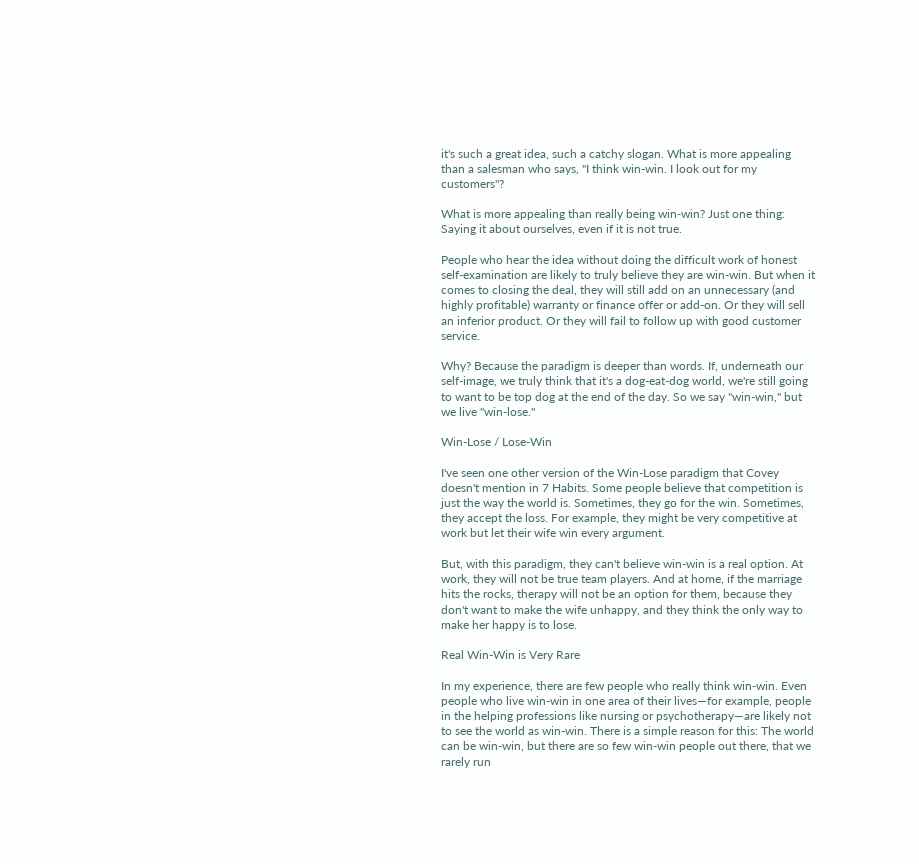it's such a great idea, such a catchy slogan. What is more appealing than a salesman who says, "I think win-win. I look out for my customers"?

What is more appealing than really being win-win? Just one thing: Saying it about ourselves, even if it is not true.

People who hear the idea without doing the difficult work of honest self-examination are likely to truly believe they are win-win. But when it comes to closing the deal, they will still add on an unnecessary (and highly profitable) warranty or finance offer or add-on. Or they will sell an inferior product. Or they will fail to follow up with good customer service.

Why? Because the paradigm is deeper than words. If, underneath our self-image, we truly think that it's a dog-eat-dog world, we're still going to want to be top dog at the end of the day. So we say "win-win," but we live "win-lose."

Win-Lose / Lose-Win

I've seen one other version of the Win-Lose paradigm that Covey doesn't mention in 7 Habits. Some people believe that competition is just the way the world is. Sometimes, they go for the win. Sometimes, they accept the loss. For example, they might be very competitive at work but let their wife win every argument.

But, with this paradigm, they can't believe win-win is a real option. At work, they will not be true team players. And at home, if the marriage hits the rocks, therapy will not be an option for them, because they don't want to make the wife unhappy, and they think the only way to make her happy is to lose.

Real Win-Win is Very Rare

In my experience, there are few people who really think win-win. Even people who live win-win in one area of their lives—for example, people in the helping professions like nursing or psychotherapy—are likely not to see the world as win-win. There is a simple reason for this: The world can be win-win, but there are so few win-win people out there, that we rarely run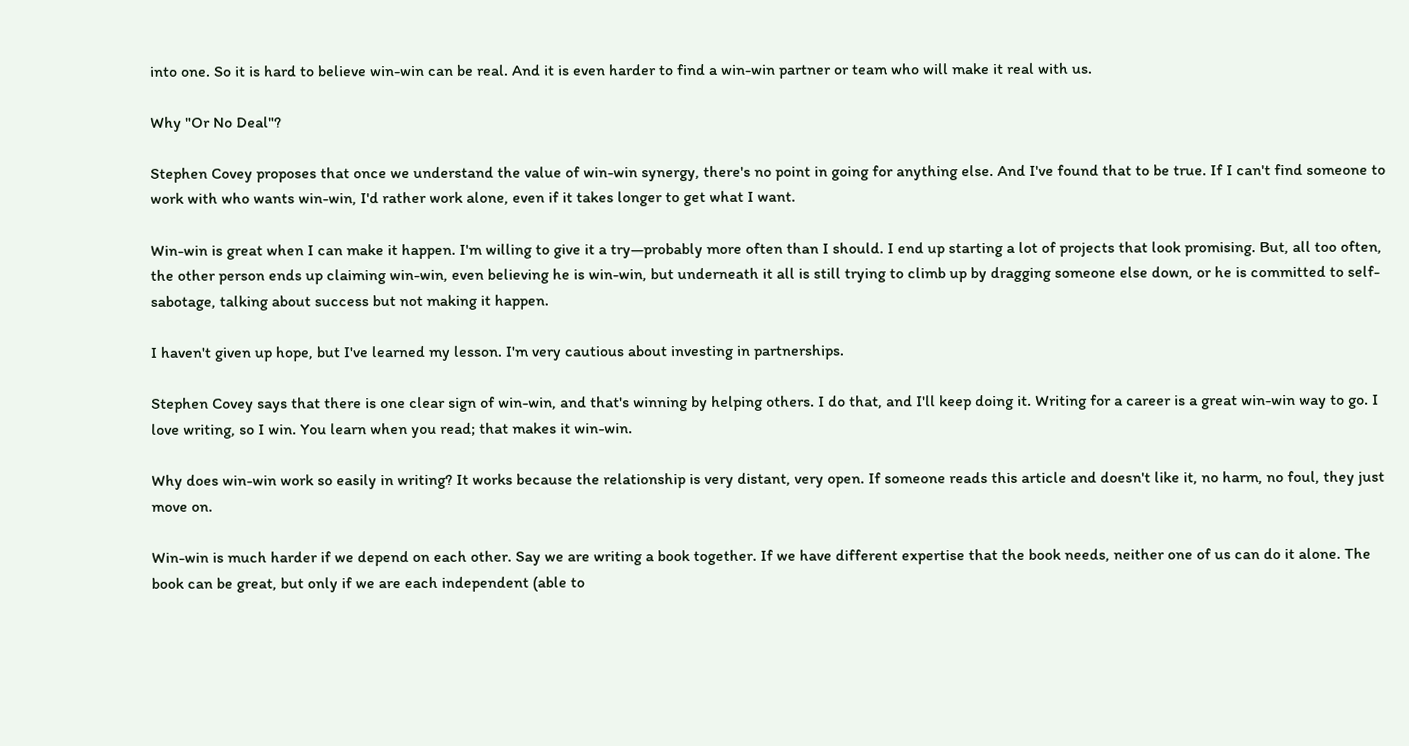into one. So it is hard to believe win-win can be real. And it is even harder to find a win-win partner or team who will make it real with us.

Why "Or No Deal"?

Stephen Covey proposes that once we understand the value of win-win synergy, there's no point in going for anything else. And I've found that to be true. If I can't find someone to work with who wants win-win, I'd rather work alone, even if it takes longer to get what I want.

Win-win is great when I can make it happen. I'm willing to give it a try—probably more often than I should. I end up starting a lot of projects that look promising. But, all too often, the other person ends up claiming win-win, even believing he is win-win, but underneath it all is still trying to climb up by dragging someone else down, or he is committed to self-sabotage, talking about success but not making it happen.

I haven't given up hope, but I've learned my lesson. I'm very cautious about investing in partnerships.

Stephen Covey says that there is one clear sign of win-win, and that's winning by helping others. I do that, and I'll keep doing it. Writing for a career is a great win-win way to go. I love writing, so I win. You learn when you read; that makes it win-win.

Why does win-win work so easily in writing? It works because the relationship is very distant, very open. If someone reads this article and doesn't like it, no harm, no foul, they just move on.

Win-win is much harder if we depend on each other. Say we are writing a book together. If we have different expertise that the book needs, neither one of us can do it alone. The book can be great, but only if we are each independent (able to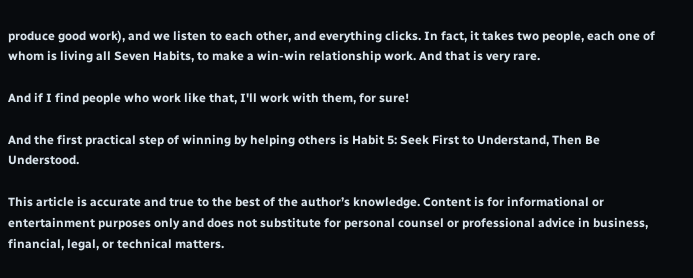produce good work), and we listen to each other, and everything clicks. In fact, it takes two people, each one of whom is living all Seven Habits, to make a win-win relationship work. And that is very rare.

And if I find people who work like that, I'll work with them, for sure!

And the first practical step of winning by helping others is Habit 5: Seek First to Understand, Then Be Understood.

This article is accurate and true to the best of the author’s knowledge. Content is for informational or entertainment purposes only and does not substitute for personal counsel or professional advice in business, financial, legal, or technical matters.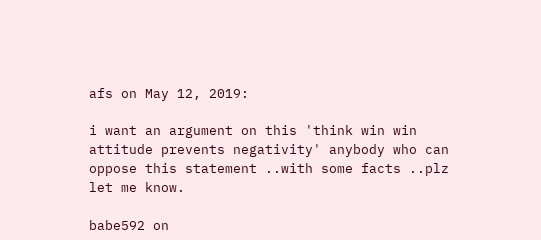afs on May 12, 2019:

i want an argument on this 'think win win attitude prevents negativity' anybody who can oppose this statement ..with some facts ..plz let me know.

babe592 on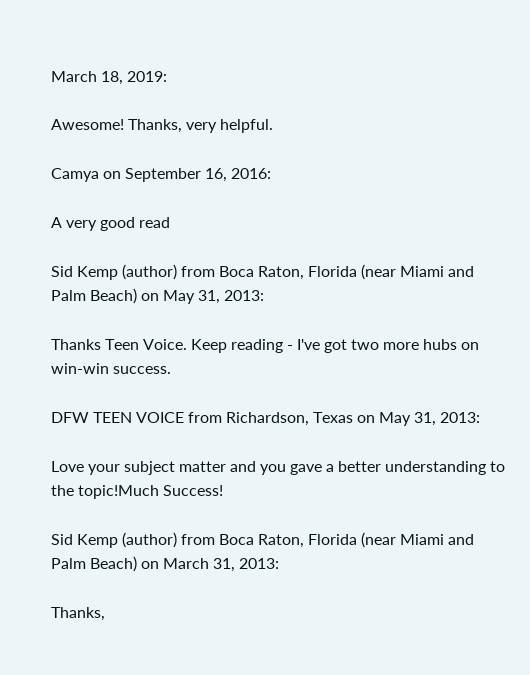March 18, 2019:

Awesome! Thanks, very helpful.

Camya on September 16, 2016:

A very good read

Sid Kemp (author) from Boca Raton, Florida (near Miami and Palm Beach) on May 31, 2013:

Thanks Teen Voice. Keep reading - I've got two more hubs on win-win success.

DFW TEEN VOICE from Richardson, Texas on May 31, 2013:

Love your subject matter and you gave a better understanding to the topic!Much Success!

Sid Kemp (author) from Boca Raton, Florida (near Miami and Palm Beach) on March 31, 2013:

Thanks,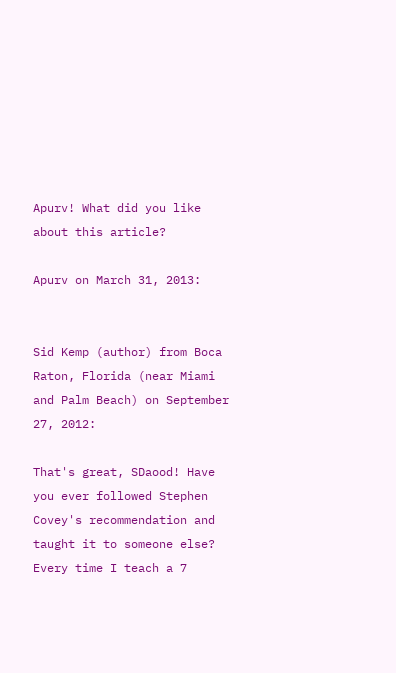Apurv! What did you like about this article?

Apurv on March 31, 2013:


Sid Kemp (author) from Boca Raton, Florida (near Miami and Palm Beach) on September 27, 2012:

That's great, SDaood! Have you ever followed Stephen Covey's recommendation and taught it to someone else? Every time I teach a 7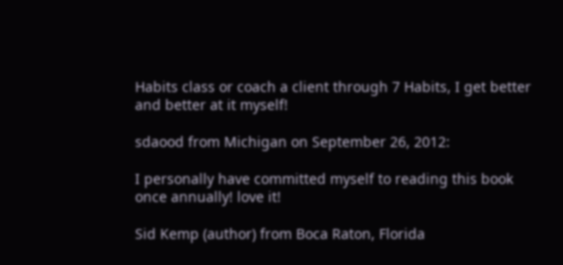Habits class or coach a client through 7 Habits, I get better and better at it myself!

sdaood from Michigan on September 26, 2012:

I personally have committed myself to reading this book once annually! love it!

Sid Kemp (author) from Boca Raton, Florida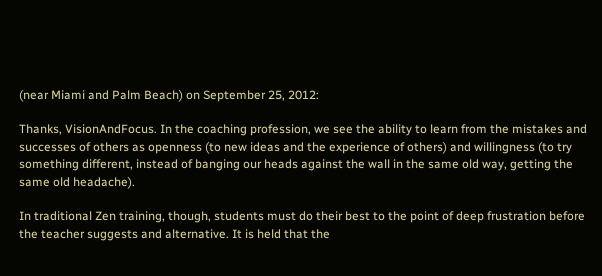(near Miami and Palm Beach) on September 25, 2012:

Thanks, VisionAndFocus. In the coaching profession, we see the ability to learn from the mistakes and successes of others as openness (to new ideas and the experience of others) and willingness (to try something different, instead of banging our heads against the wall in the same old way, getting the same old headache).

In traditional Zen training, though, students must do their best to the point of deep frustration before the teacher suggests and alternative. It is held that the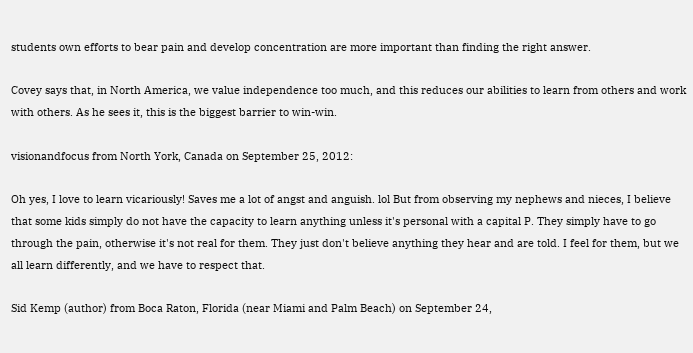students own efforts to bear pain and develop concentration are more important than finding the right answer.

Covey says that, in North America, we value independence too much, and this reduces our abilities to learn from others and work with others. As he sees it, this is the biggest barrier to win-win.

visionandfocus from North York, Canada on September 25, 2012:

Oh yes, I love to learn vicariously! Saves me a lot of angst and anguish. lol But from observing my nephews and nieces, I believe that some kids simply do not have the capacity to learn anything unless it's personal with a capital P. They simply have to go through the pain, otherwise it's not real for them. They just don't believe anything they hear and are told. I feel for them, but we all learn differently, and we have to respect that.

Sid Kemp (author) from Boca Raton, Florida (near Miami and Palm Beach) on September 24,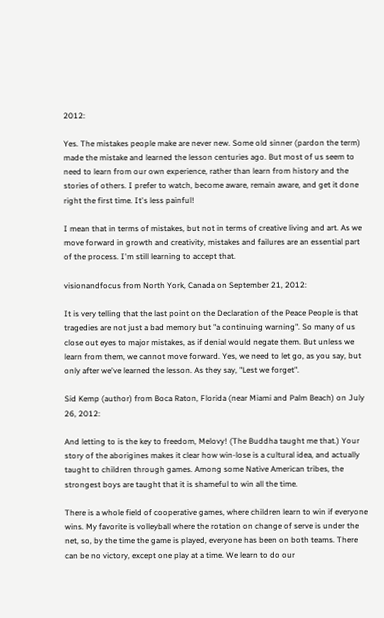2012:

Yes. The mistakes people make are never new. Some old sinner (pardon the term) made the mistake and learned the lesson centuries ago. But most of us seem to need to learn from our own experience, rather than learn from history and the stories of others. I prefer to watch, become aware, remain aware, and get it done right the first time. It's less painful!

I mean that in terms of mistakes, but not in terms of creative living and art. As we move forward in growth and creativity, mistakes and failures are an essential part of the process. I'm still learning to accept that.

visionandfocus from North York, Canada on September 21, 2012:

It is very telling that the last point on the Declaration of the Peace People is that tragedies are not just a bad memory but "a continuing warning". So many of us close out eyes to major mistakes, as if denial would negate them. But unless we learn from them, we cannot move forward. Yes, we need to let go, as you say, but only after we've learned the lesson. As they say, "Lest we forget".

Sid Kemp (author) from Boca Raton, Florida (near Miami and Palm Beach) on July 26, 2012:

And letting to is the key to freedom, Melovy! (The Buddha taught me that.) Your story of the aborigines makes it clear how win-lose is a cultural idea, and actually taught to children through games. Among some Native American tribes, the strongest boys are taught that it is shameful to win all the time.

There is a whole field of cooperative games, where children learn to win if everyone wins. My favorite is volleyball where the rotation on change of serve is under the net, so, by the time the game is played, everyone has been on both teams. There can be no victory, except one play at a time. We learn to do our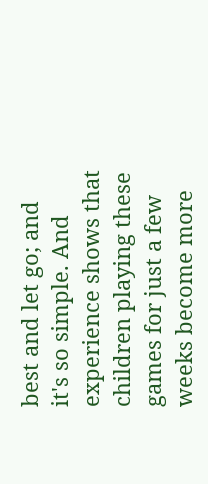best and let go; and it's so simple. And experience shows that children playing these games for just a few weeks become more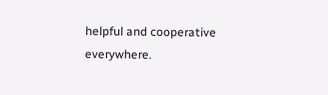helpful and cooperative everywhere.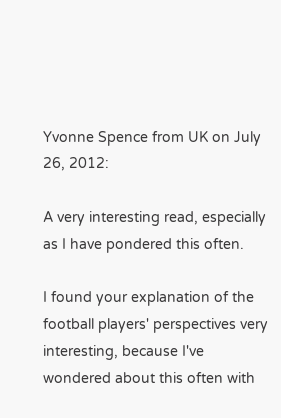Yvonne Spence from UK on July 26, 2012:

A very interesting read, especially as I have pondered this often.

I found your explanation of the football players' perspectives very interesting, because I've wondered about this often with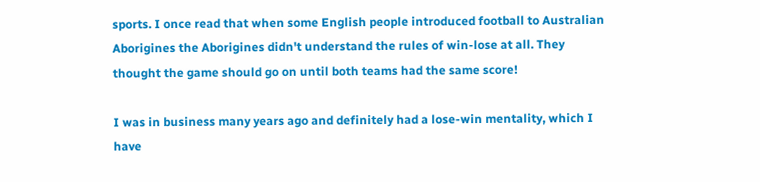sports. I once read that when some English people introduced football to Australian Aborigines the Aborigines didn't understand the rules of win-lose at all. They thought the game should go on until both teams had the same score!

I was in business many years ago and definitely had a lose-win mentality, which I have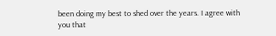been doing my best to shed over the years. I agree with you that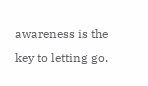awareness is the key to letting go.